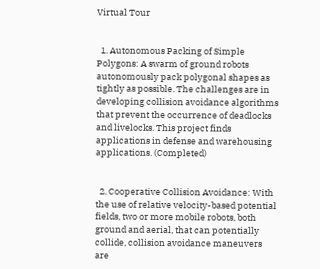Virtual Tour


  1. Autonomous Packing of Simple Polygons: A swarm of ground robots autonomously pack polygonal shapes as tightly as possible. The challenges are in developing collision avoidance algorithms that prevent the occurrence of deadlocks and livelocks. This project finds applications in defense and warehousing applications. (Completed)


  2. Cooperative Collision Avoidance: With the use of relative velocity-based potential fields, two or more mobile robots, both ground and aerial, that can potentially collide, collision avoidance maneuvers are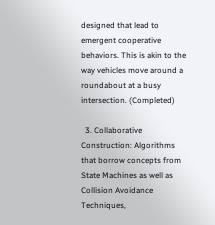designed that lead to emergent cooperative behaviors. This is akin to the way vehicles move around a roundabout at a busy intersection. (Completed)

  3. Collaborative Construction: Algorithms that borrow concepts from State Machines as well as Collision Avoidance Techniques,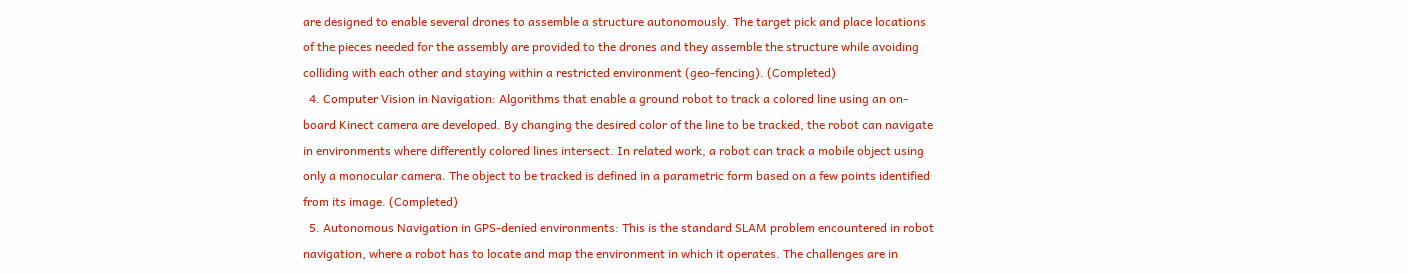are designed to enable several drones to assemble a structure autonomously. The target pick and place locations of the pieces needed for the assembly are provided to the drones and they assemble the structure while avoiding colliding with each other and staying within a restricted environment (geo-fencing). (Completed)
  4. Computer Vision in Navigation: Algorithms that enable a ground robot to track a colored line using an on-board Kinect camera are developed. By changing the desired color of the line to be tracked, the robot can navigate in environments where differently colored lines intersect. In related work, a robot can track a mobile object using only a monocular camera. The object to be tracked is defined in a parametric form based on a few points identified from its image. (Completed)
  5. Autonomous Navigation in GPS-denied environments: This is the standard SLAM problem encountered in robot navigation, where a robot has to locate and map the environment in which it operates. The challenges are in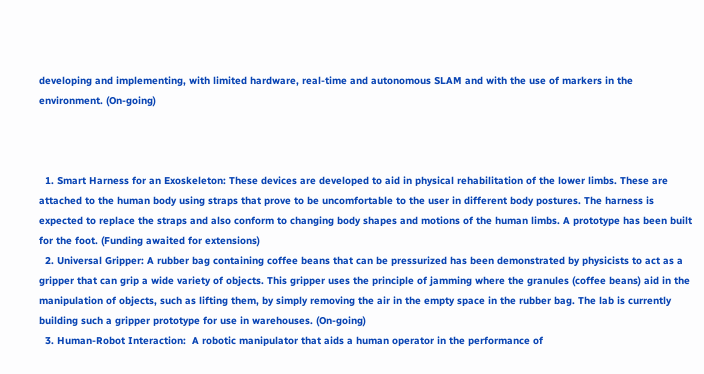developing and implementing, with limited hardware, real-time and autonomous SLAM and with the use of markers in the environment. (On-going)



  1. Smart Harness for an Exoskeleton: These devices are developed to aid in physical rehabilitation of the lower limbs. These are attached to the human body using straps that prove to be uncomfortable to the user in different body postures. The harness is expected to replace the straps and also conform to changing body shapes and motions of the human limbs. A prototype has been built for the foot. (Funding awaited for extensions)
  2. Universal Gripper: A rubber bag containing coffee beans that can be pressurized has been demonstrated by physicists to act as a gripper that can grip a wide variety of objects. This gripper uses the principle of jamming where the granules (coffee beans) aid in the manipulation of objects, such as lifting them, by simply removing the air in the empty space in the rubber bag. The lab is currently building such a gripper prototype for use in warehouses. (On-going)
  3. Human-Robot Interaction:  A robotic manipulator that aids a human operator in the performance of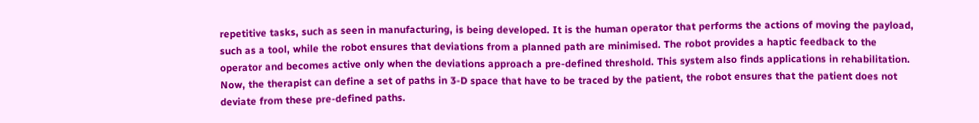repetitive tasks, such as seen in manufacturing, is being developed. It is the human operator that performs the actions of moving the payload, such as a tool, while the robot ensures that deviations from a planned path are minimised. The robot provides a haptic feedback to the operator and becomes active only when the deviations approach a pre-defined threshold. This system also finds applications in rehabilitation. Now, the therapist can define a set of paths in 3-D space that have to be traced by the patient, the robot ensures that the patient does not deviate from these pre-defined paths.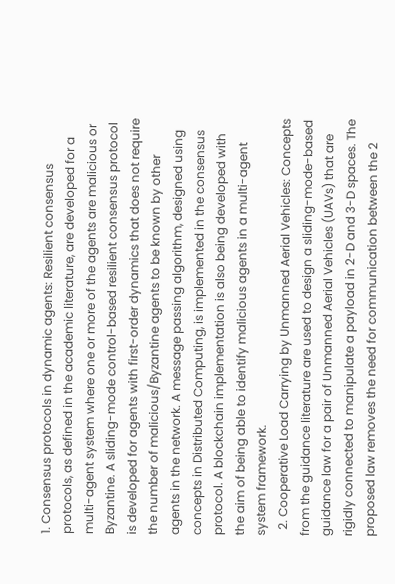1. Consensus protocols in dynamic agents: Resilient consensus protocols, as defined in the academic literature, are developed for a multi-agent system where one or more of the agents are malicious or Byzantine. A sliding-mode control-based resilient consensus protocol is developed for agents with first-order dynamics that does not require the number of malicious/Byzantine agents to be known by other agents in the network. A message passing algorithm, designed using concepts in Distributed Computing, is implemented in the consensus protocol. A blockchain implementation is also being developed with the aim of being able to identify malicious agents in a multi-agent system framework.
  2. Cooperative Load Carrying by Unmanned Aerial Vehicles: Concepts from the guidance literature are used to design a sliding-mode-based guidance law for a pair of Unmanned Aerial Vehicles (UAVs) that are rigidly connected to manipulate a payload in 2-D and 3-D spaces. The proposed law removes the need for communication between the 2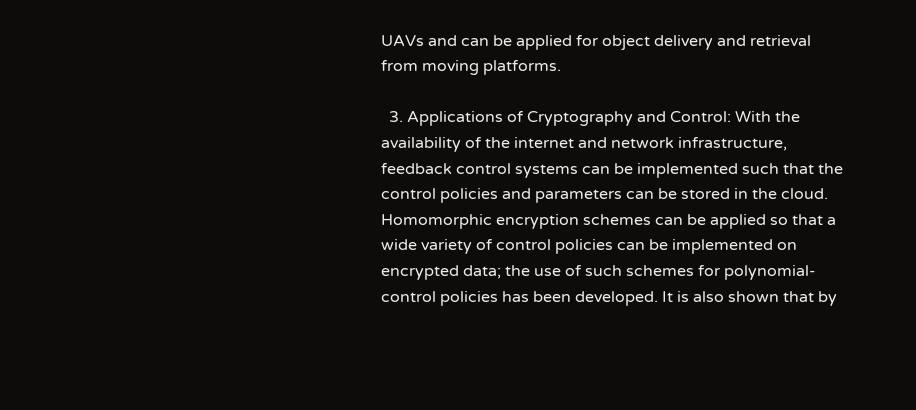UAVs and can be applied for object delivery and retrieval from moving platforms.

  3. Applications of Cryptography and Control: With the availability of the internet and network infrastructure, feedback control systems can be implemented such that the control policies and parameters can be stored in the cloud. Homomorphic encryption schemes can be applied so that a wide variety of control policies can be implemented on encrypted data; the use of such schemes for polynomial-control policies has been developed. It is also shown that by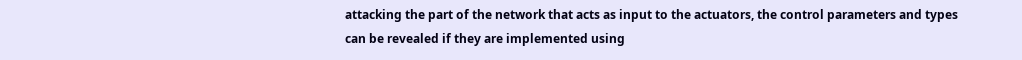attacking the part of the network that acts as input to the actuators, the control parameters and types can be revealed if they are implemented using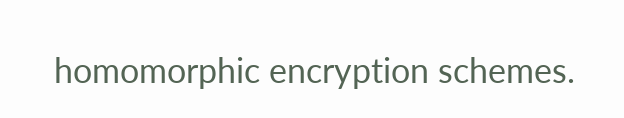homomorphic encryption schemes.